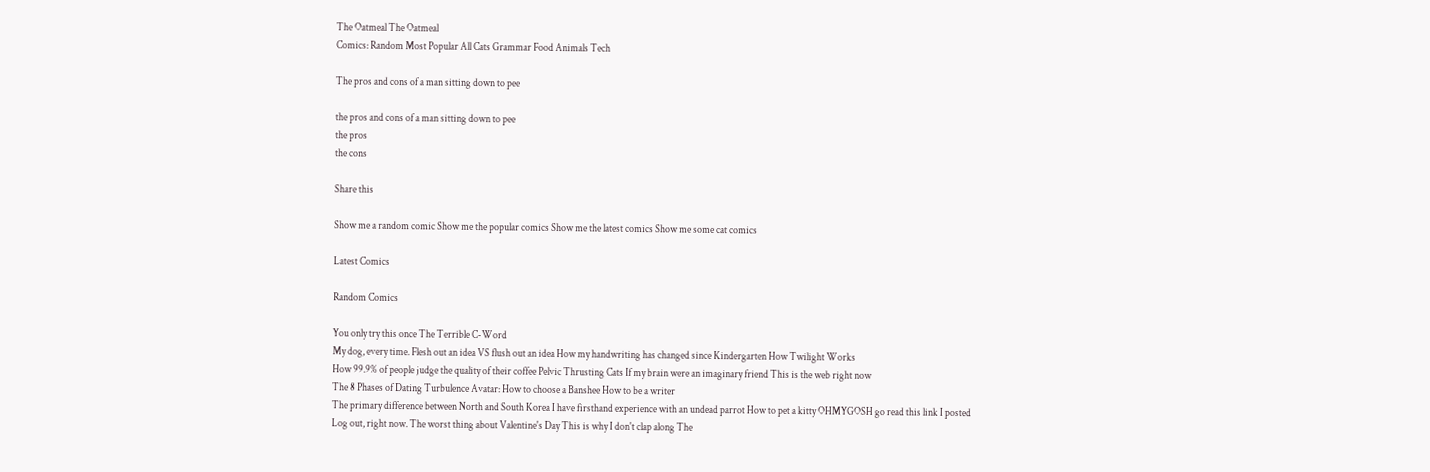The Oatmeal The Oatmeal
Comics: Random Most Popular All Cats Grammar Food Animals Tech

The pros and cons of a man sitting down to pee

the pros and cons of a man sitting down to pee
the pros
the cons

Share this

Show me a random comic Show me the popular comics Show me the latest comics Show me some cat comics

Latest Comics

Random Comics

You only try this once The Terrible C-Word
My dog, every time. Flesh out an idea VS flush out an idea How my handwriting has changed since Kindergarten How Twilight Works
How 99.9% of people judge the quality of their coffee Pelvic Thrusting Cats If my brain were an imaginary friend This is the web right now
The 8 Phases of Dating Turbulence Avatar: How to choose a Banshee How to be a writer
The primary difference between North and South Korea I have firsthand experience with an undead parrot How to pet a kitty OHMYGOSH go read this link I posted
Log out, right now. The worst thing about Valentine's Day This is why I don't clap along The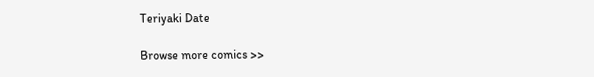Teriyaki Date

Browse more comics >>